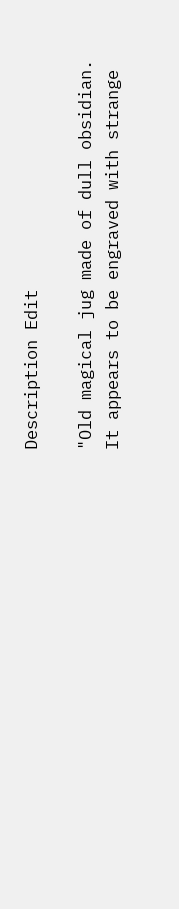Description Edit

"Old magical jug made of dull obsidian. It appears to be engraved with strange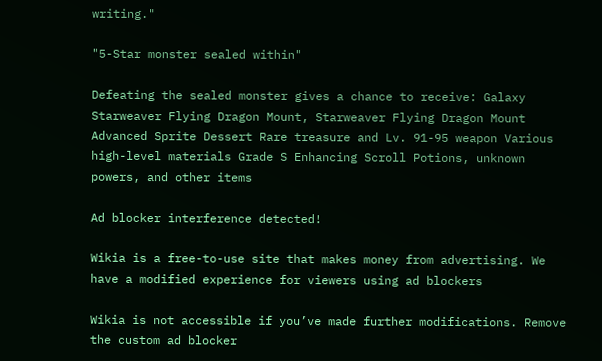writing."

"5-Star monster sealed within"

Defeating the sealed monster gives a chance to receive: Galaxy Starweaver Flying Dragon Mount, Starweaver Flying Dragon Mount Advanced Sprite Dessert Rare treasure and Lv. 91-95 weapon Various high-level materials Grade S Enhancing Scroll Potions, unknown powers, and other items

Ad blocker interference detected!

Wikia is a free-to-use site that makes money from advertising. We have a modified experience for viewers using ad blockers

Wikia is not accessible if you’ve made further modifications. Remove the custom ad blocker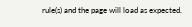rule(s) and the page will load as expected.